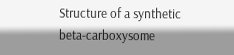Structure of a synthetic beta-carboxysome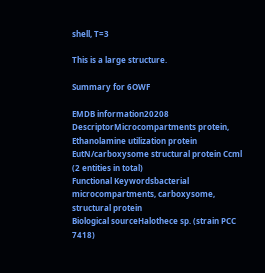shell, T=3

This is a large structure.

Summary for 6OWF

EMDB information20208
DescriptorMicrocompartments protein, Ethanolamine utilization protein EutN/carboxysome structural protein Ccml (2 entities in total)
Functional Keywordsbacterial microcompartments, carboxysome, structural protein
Biological sourceHalothece sp. (strain PCC 7418)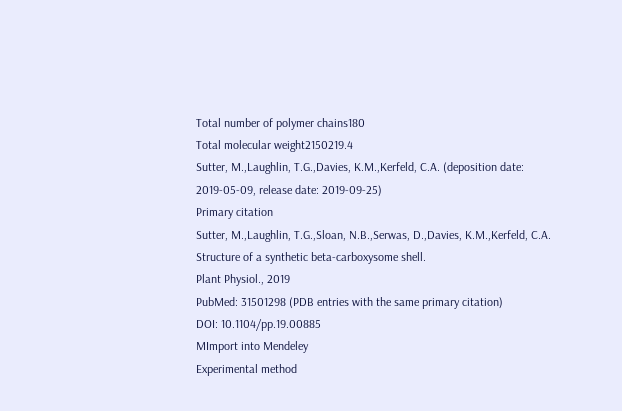Total number of polymer chains180
Total molecular weight2150219.4
Sutter, M.,Laughlin, T.G.,Davies, K.M.,Kerfeld, C.A. (deposition date: 2019-05-09, release date: 2019-09-25)
Primary citation
Sutter, M.,Laughlin, T.G.,Sloan, N.B.,Serwas, D.,Davies, K.M.,Kerfeld, C.A.
Structure of a synthetic beta-carboxysome shell.
Plant Physiol., 2019
PubMed: 31501298 (PDB entries with the same primary citation)
DOI: 10.1104/pp.19.00885
MImport into Mendeley
Experimental method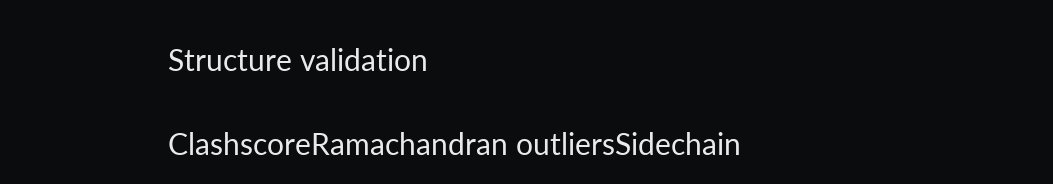Structure validation

ClashscoreRamachandran outliersSidechain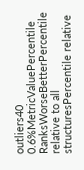outliers40 0.6%MetricValuePercentile RanksWorseBetterPercentile relative to all structuresPercentile relative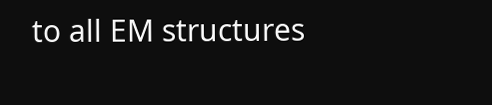to all EM structures